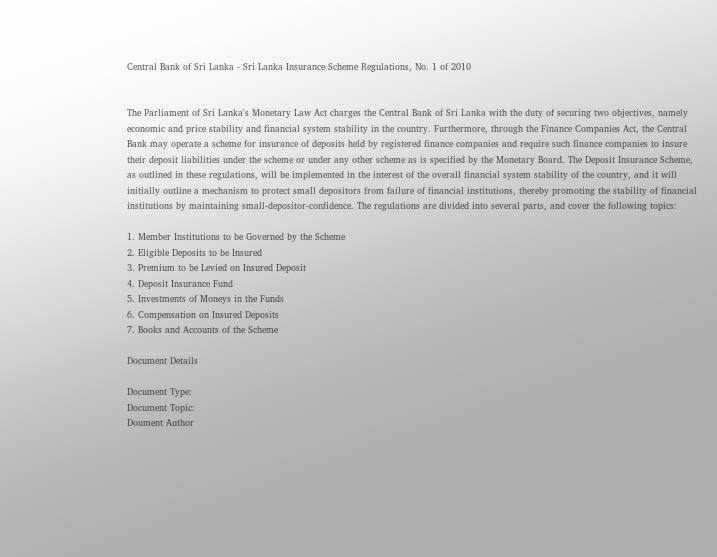Central Bank of Sri Lanka - Sri Lanka Insurance Scheme Regulations, No. 1 of 2010


The Parliament of Sri Lanka's Monetary Law Act charges the Central Bank of Sri Lanka with the duty of securing two objectives, namely economic and price stability and financial system stability in the country. Furthermore, through the Finance Companies Act, the Central Bank may operate a scheme for insurance of deposits held by registered finance companies and require such finance companies to insure their deposit liabilities under the scheme or under any other scheme as is specified by the Monetary Board. The Deposit Insurance Scheme, as outlined in these regulations, will be implemented in the interest of the overall financial system stability of the country, and it will initially outline a mechanism to protect small depositors from failure of financial institutions, thereby promoting the stability of financial institutions by maintaining small-depositor-confidence. The regulations are divided into several parts, and cover the following topics:

1. Member Institutions to be Governed by the Scheme
2. Eligible Deposits to be Insured
3. Premium to be Levied on Insured Deposit
4. Deposit Insurance Fund
5. Investments of Moneys in the Funds
6. Compensation on Insured Deposits
7. Books and Accounts of the Scheme

Document Details

Document Type:
Document Topic:
Doument Author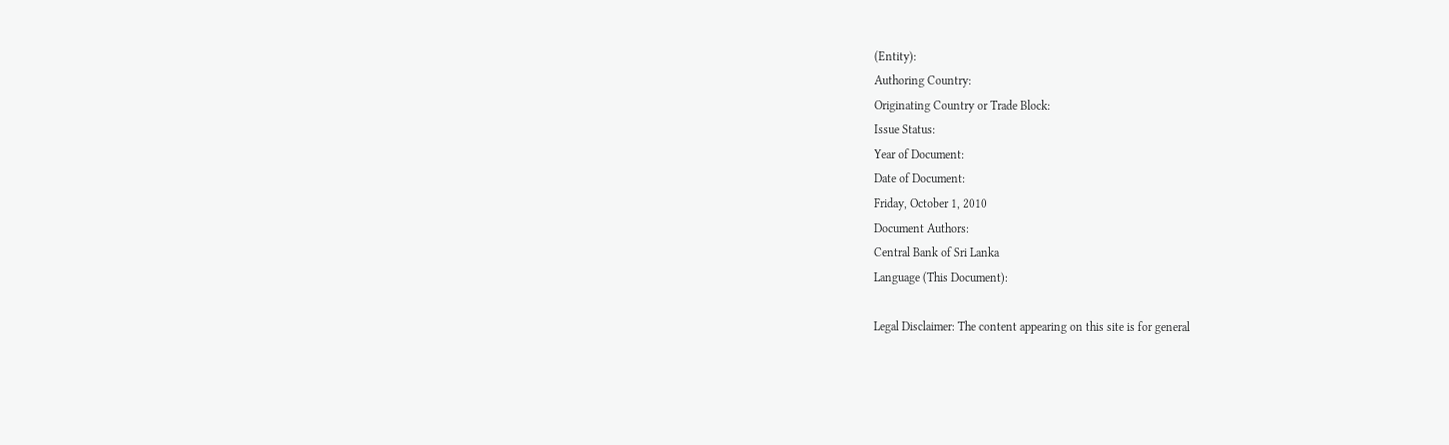(Entity):
Authoring Country:
Originating Country or Trade Block:
Issue Status:
Year of Document:
Date of Document:
Friday, October 1, 2010
Document Authors:
Central Bank of Sri Lanka
Language (This Document):

Legal Disclaimer: The content appearing on this site is for general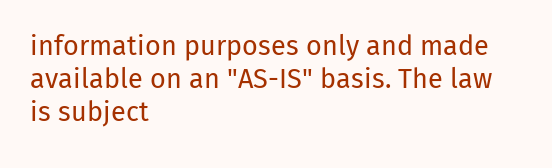information purposes only and made available on an "AS-IS" basis. The law is subject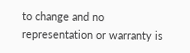to change and no representation or warranty is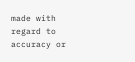made with regard to accuracy or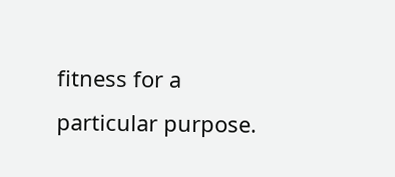fitness for a particular purpose.